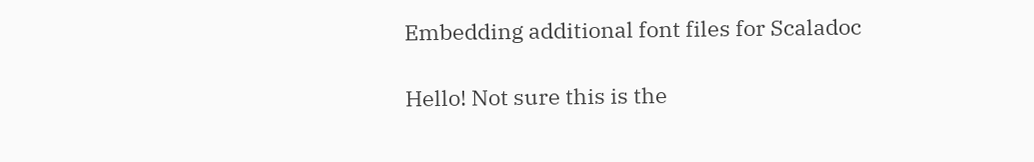Embedding additional font files for Scaladoc

Hello! Not sure this is the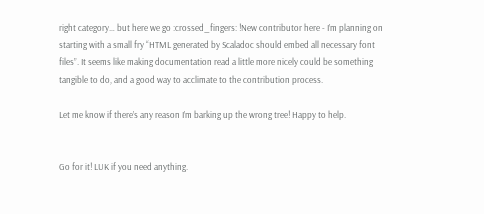right category… but here we go :crossed_fingers: !New contributor here - I’m planning on starting with a small fry “HTML generated by Scaladoc should embed all necessary font files”. It seems like making documentation read a little more nicely could be something tangible to do, and a good way to acclimate to the contribution process.

Let me know if there’s any reason I’m barking up the wrong tree! Happy to help.


Go for it! LUK if you need anything.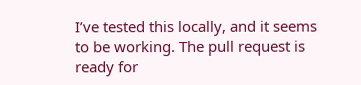I’ve tested this locally, and it seems to be working. The pull request is ready for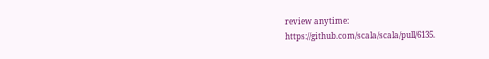review anytime: https://github.com/scala/scala/pull/6135.